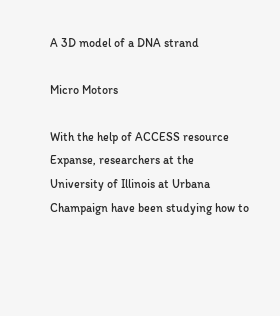A 3D model of a DNA strand

Micro Motors

With the help of ACCESS resource Expanse, researchers at the University of Illinois at Urbana Champaign have been studying how to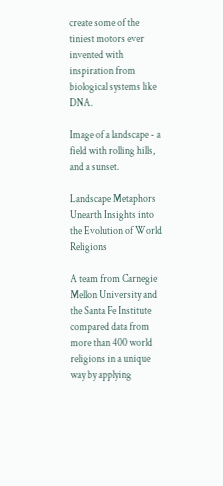create some of the tiniest motors ever invented with inspiration from biological systems like DNA.

Image of a landscape - a field with rolling hills, and a sunset.

Landscape Metaphors Unearth Insights into the Evolution of World Religions

A team from Carnegie Mellon University and the Santa Fe Institute compared data from more than 400 world religions in a unique way by applying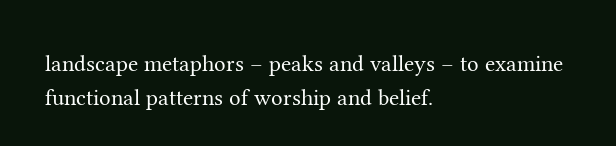landscape metaphors – peaks and valleys – to examine functional patterns of worship and belief.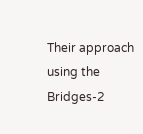Their approach using the Bridges-2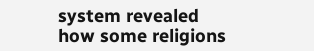system revealed how some religions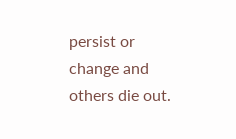persist or change and others die out.